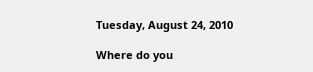Tuesday, August 24, 2010

Where do you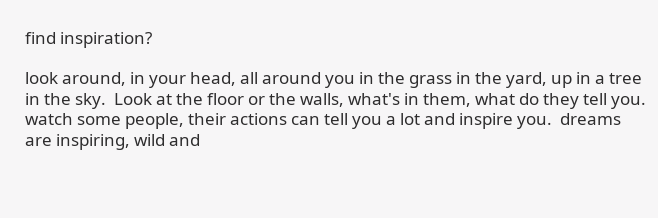find inspiration?

look around, in your head, all around you in the grass in the yard, up in a tree in the sky.  Look at the floor or the walls, what's in them, what do they tell you.  watch some people, their actions can tell you a lot and inspire you.  dreams are inspiring, wild and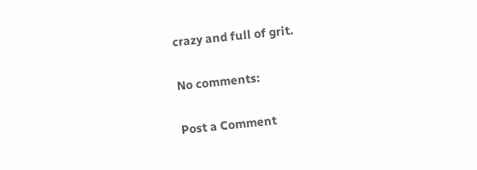crazy and full of grit.

No comments:

Post a Comment